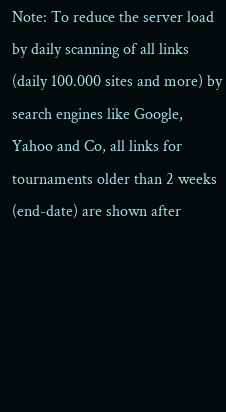Note: To reduce the server load by daily scanning of all links (daily 100.000 sites and more) by search engines like Google, Yahoo and Co, all links for tournaments older than 2 weeks (end-date) are shown after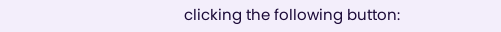clicking the following button: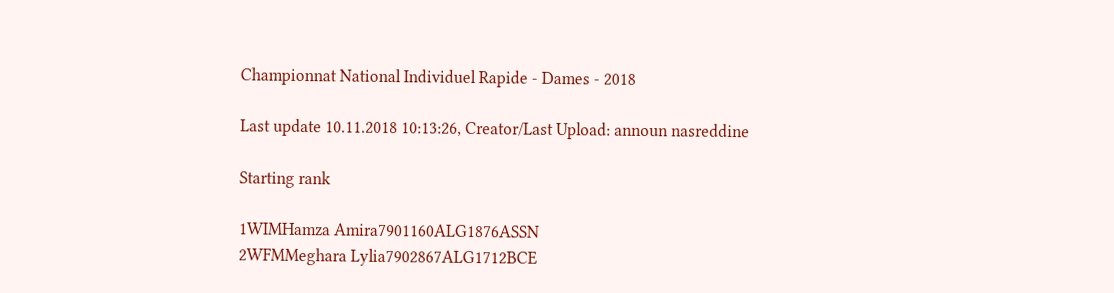Championnat National Individuel Rapide - Dames - 2018

Last update 10.11.2018 10:13:26, Creator/Last Upload: announ nasreddine

Starting rank

1WIMHamza Amira7901160ALG1876ASSN
2WFMMeghara Lylia7902867ALG1712BCE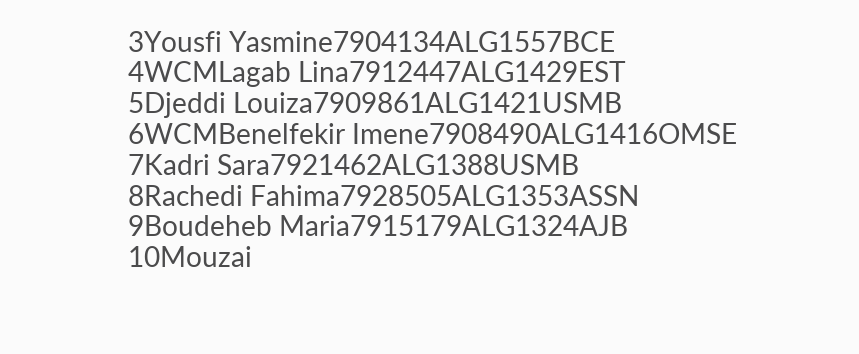3Yousfi Yasmine7904134ALG1557BCE
4WCMLagab Lina7912447ALG1429EST
5Djeddi Louiza7909861ALG1421USMB
6WCMBenelfekir Imene7908490ALG1416OMSE
7Kadri Sara7921462ALG1388USMB
8Rachedi Fahima7928505ALG1353ASSN
9Boudeheb Maria7915179ALG1324AJB
10Mouzai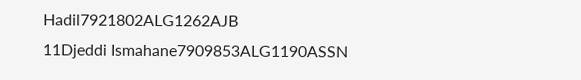Hadil7921802ALG1262AJB
11Djeddi Ismahane7909853ALG1190ASSN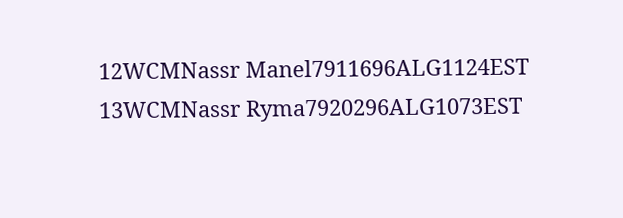12WCMNassr Manel7911696ALG1124EST
13WCMNassr Ryma7920296ALG1073EST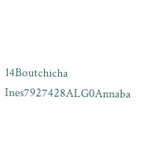14Boutchicha Ines7927428ALG0Annaba